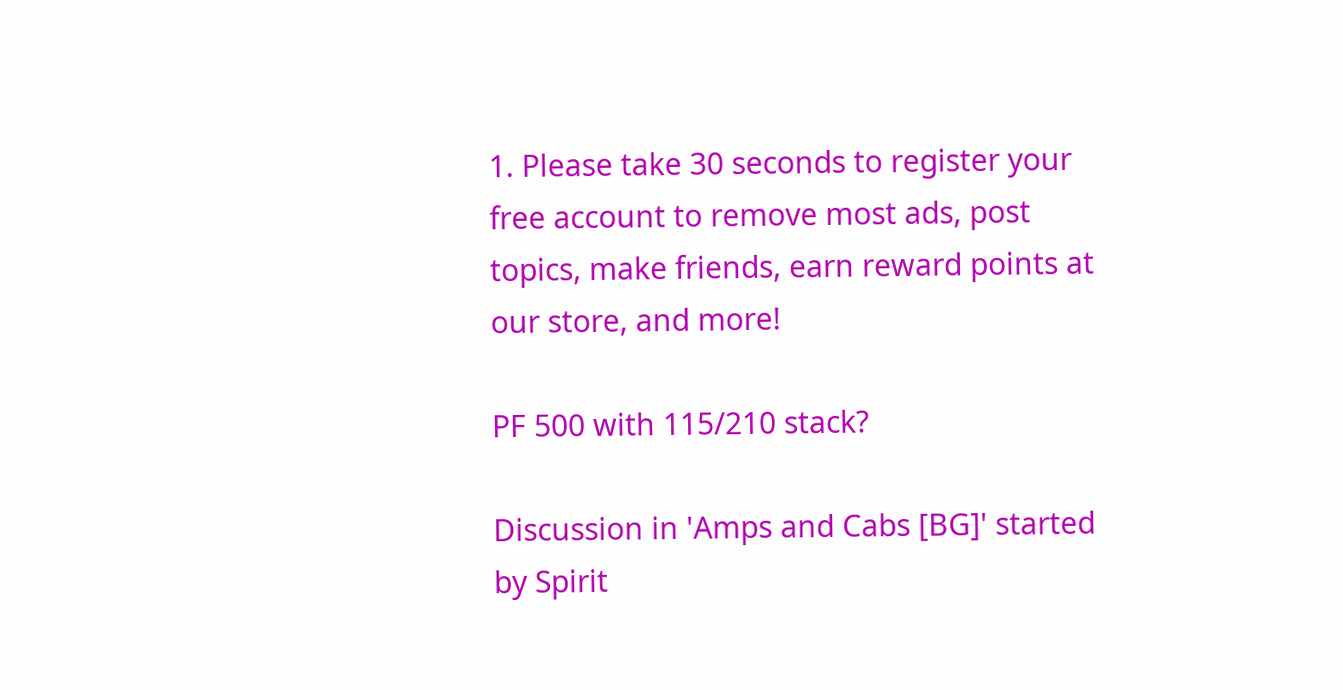1. Please take 30 seconds to register your free account to remove most ads, post topics, make friends, earn reward points at our store, and more!

PF 500 with 115/210 stack?

Discussion in 'Amps and Cabs [BG]' started by Spirit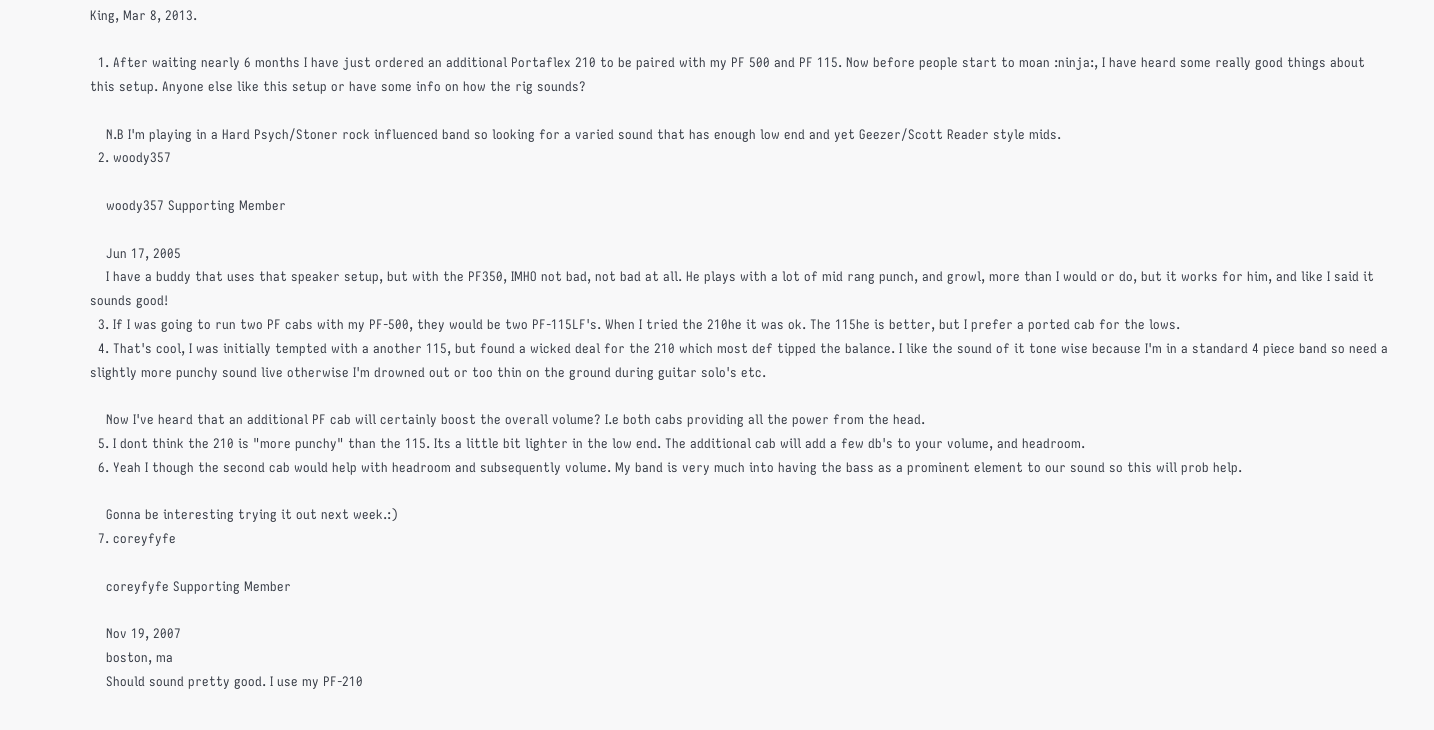King, Mar 8, 2013.

  1. After waiting nearly 6 months I have just ordered an additional Portaflex 210 to be paired with my PF 500 and PF 115. Now before people start to moan :ninja:, I have heard some really good things about this setup. Anyone else like this setup or have some info on how the rig sounds?

    N.B I'm playing in a Hard Psych/Stoner rock influenced band so looking for a varied sound that has enough low end and yet Geezer/Scott Reader style mids.
  2. woody357

    woody357 Supporting Member

    Jun 17, 2005
    I have a buddy that uses that speaker setup, but with the PF350, IMHO not bad, not bad at all. He plays with a lot of mid rang punch, and growl, more than I would or do, but it works for him, and like I said it sounds good!
  3. If I was going to run two PF cabs with my PF-500, they would be two PF-115LF's. When I tried the 210he it was ok. The 115he is better, but I prefer a ported cab for the lows.
  4. That's cool, I was initially tempted with a another 115, but found a wicked deal for the 210 which most def tipped the balance. I like the sound of it tone wise because I'm in a standard 4 piece band so need a slightly more punchy sound live otherwise I'm drowned out or too thin on the ground during guitar solo's etc.

    Now I've heard that an additional PF cab will certainly boost the overall volume? I.e both cabs providing all the power from the head.
  5. I dont think the 210 is "more punchy" than the 115. Its a little bit lighter in the low end. The additional cab will add a few db's to your volume, and headroom.
  6. Yeah I though the second cab would help with headroom and subsequently volume. My band is very much into having the bass as a prominent element to our sound so this will prob help.

    Gonna be interesting trying it out next week.:)
  7. coreyfyfe

    coreyfyfe Supporting Member

    Nov 19, 2007
    boston, ma
    Should sound pretty good. I use my PF-210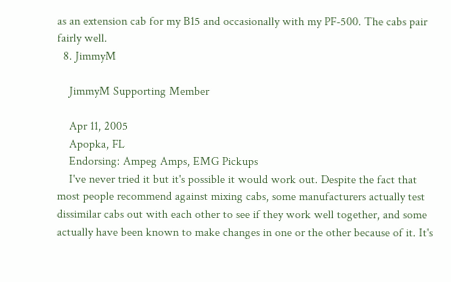as an extension cab for my B15 and occasionally with my PF-500. The cabs pair fairly well.
  8. JimmyM

    JimmyM Supporting Member

    Apr 11, 2005
    Apopka, FL
    Endorsing: Ampeg Amps, EMG Pickups
    I've never tried it but it's possible it would work out. Despite the fact that most people recommend against mixing cabs, some manufacturers actually test dissimilar cabs out with each other to see if they work well together, and some actually have been known to make changes in one or the other because of it. It's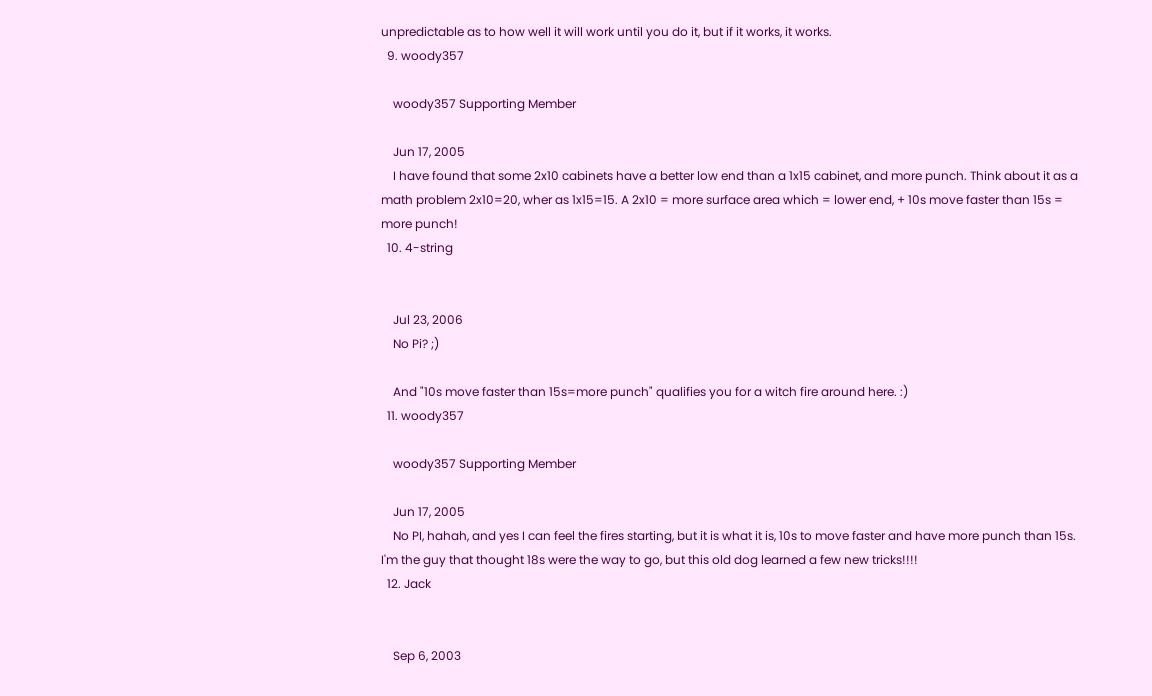unpredictable as to how well it will work until you do it, but if it works, it works.
  9. woody357

    woody357 Supporting Member

    Jun 17, 2005
    I have found that some 2x10 cabinets have a better low end than a 1x15 cabinet, and more punch. Think about it as a math problem 2x10=20, wher as 1x15=15. A 2x10 = more surface area which = lower end, + 10s move faster than 15s = more punch!
  10. 4-string


    Jul 23, 2006
    No Pi? ;)

    And "10s move faster than 15s=more punch" qualifies you for a witch fire around here. :)
  11. woody357

    woody357 Supporting Member

    Jun 17, 2005
    No PI, hahah, and yes I can feel the fires starting, but it is what it is, 10s to move faster and have more punch than 15s. I'm the guy that thought 18s were the way to go, but this old dog learned a few new tricks!!!!
  12. Jack


    Sep 6, 2003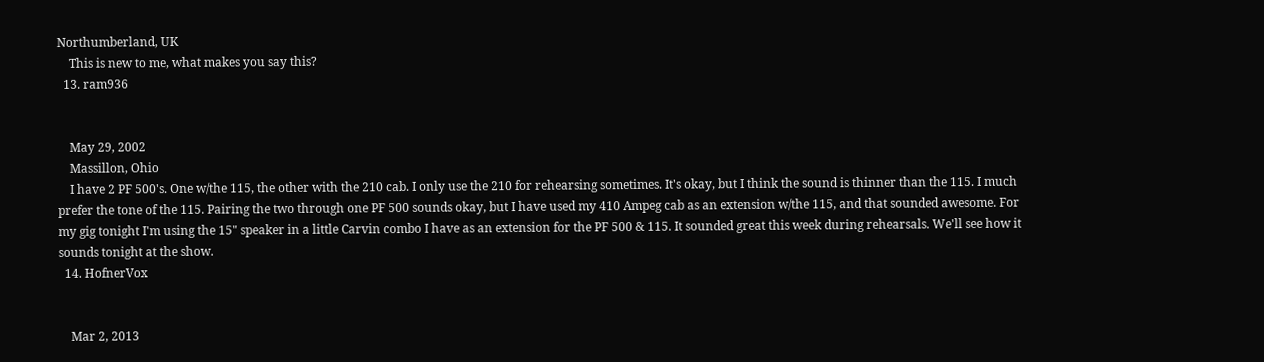Northumberland, UK
    This is new to me, what makes you say this?
  13. ram936


    May 29, 2002
    Massillon, Ohio
    I have 2 PF 500's. One w/the 115, the other with the 210 cab. I only use the 210 for rehearsing sometimes. It's okay, but I think the sound is thinner than the 115. I much prefer the tone of the 115. Pairing the two through one PF 500 sounds okay, but I have used my 410 Ampeg cab as an extension w/the 115, and that sounded awesome. For my gig tonight I'm using the 15" speaker in a little Carvin combo I have as an extension for the PF 500 & 115. It sounded great this week during rehearsals. We'll see how it sounds tonight at the show.
  14. HofnerVox


    Mar 2, 2013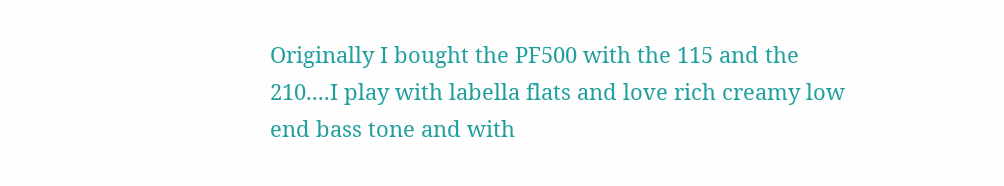Originally I bought the PF500 with the 115 and the 210....I play with labella flats and love rich creamy low end bass tone and with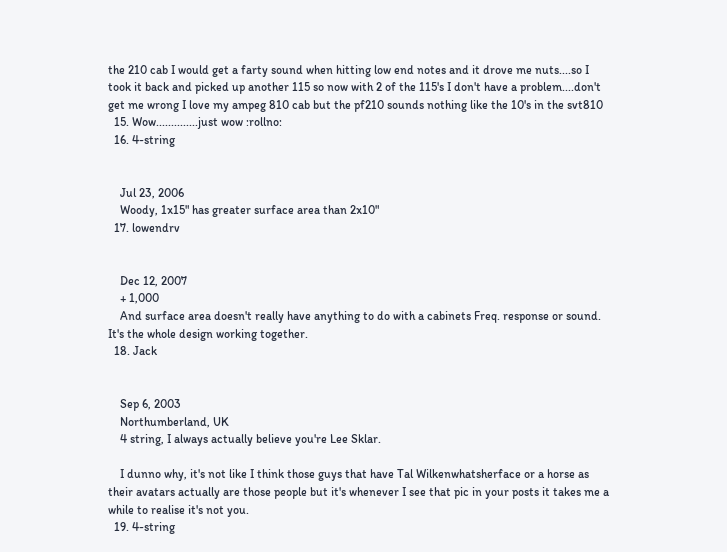the 210 cab I would get a farty sound when hitting low end notes and it drove me nuts....so I took it back and picked up another 115 so now with 2 of the 115's I don't have a problem....don't get me wrong I love my ampeg 810 cab but the pf210 sounds nothing like the 10's in the svt810
  15. Wow..............just wow :rollno:
  16. 4-string


    Jul 23, 2006
    Woody, 1x15" has greater surface area than 2x10"
  17. lowendrv


    Dec 12, 2007
    + 1,000
    And surface area doesn't really have anything to do with a cabinets Freq. response or sound. It's the whole design working together.
  18. Jack


    Sep 6, 2003
    Northumberland, UK
    4 string, I always actually believe you're Lee Sklar.

    I dunno why, it's not like I think those guys that have Tal Wilkenwhatsherface or a horse as their avatars actually are those people but it's whenever I see that pic in your posts it takes me a while to realise it's not you.
  19. 4-string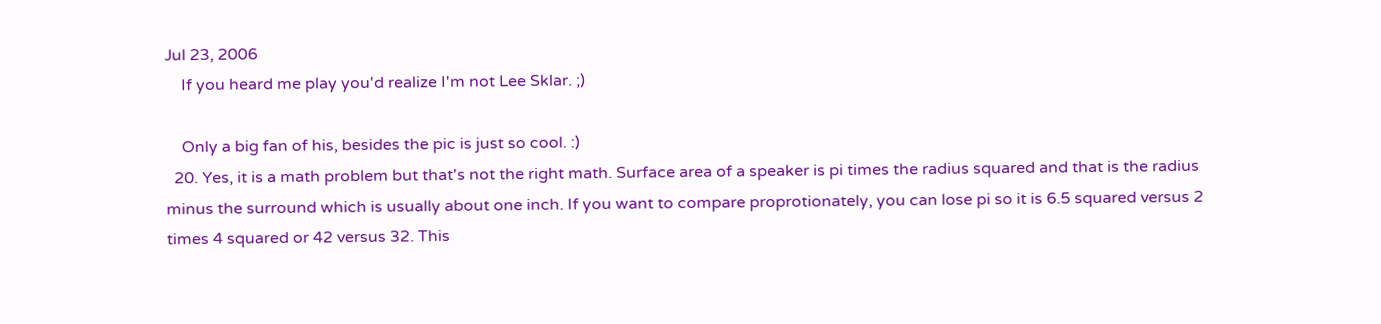Jul 23, 2006
    If you heard me play you'd realize I'm not Lee Sklar. ;)

    Only a big fan of his, besides the pic is just so cool. :)
  20. Yes, it is a math problem but that's not the right math. Surface area of a speaker is pi times the radius squared and that is the radius minus the surround which is usually about one inch. If you want to compare proprotionately, you can lose pi so it is 6.5 squared versus 2 times 4 squared or 42 versus 32. This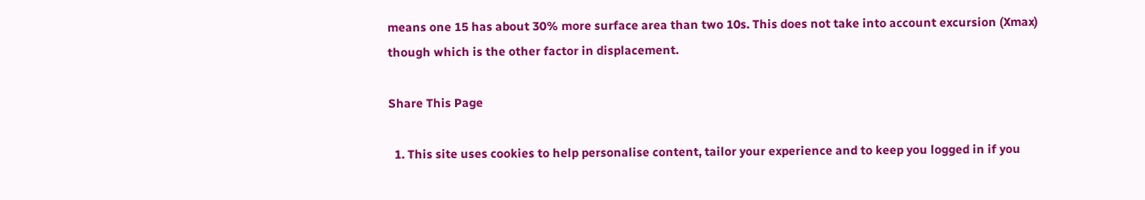means one 15 has about 30% more surface area than two 10s. This does not take into account excursion (Xmax) though which is the other factor in displacement.

Share This Page

  1. This site uses cookies to help personalise content, tailor your experience and to keep you logged in if you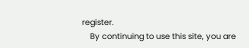register.
    By continuing to use this site, you are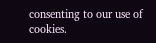consenting to our use of cookies.